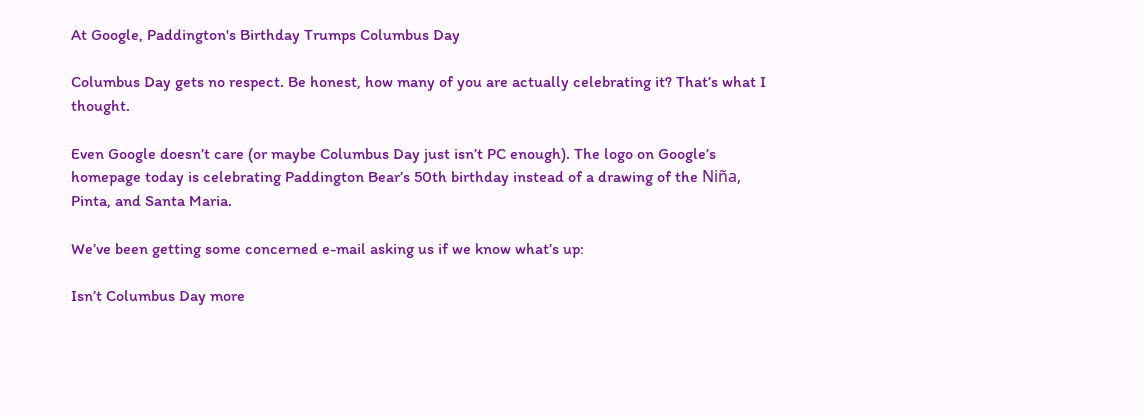At Google, Paddington's Birthday Trumps Columbus Day

Columbus Day gets no respect. Be honest, how many of you are actually celebrating it? That’s what I thought.

Even Google doesn’t care (or maybe Columbus Day just isn’t PC enough). The logo on Google’s homepage today is celebrating Paddington Bear’s 50th birthday instead of a drawing of the Niña, Pinta, and Santa Maria.

We’ve been getting some concerned e-mail asking us if we know what’s up:

Isn’t Columbus Day more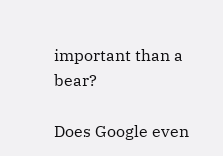important than a bear?

Does Google even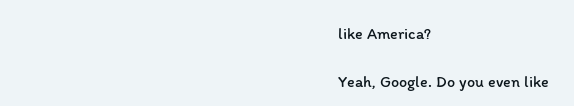like America?

Yeah, Google. Do you even like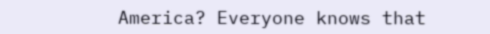America? Everyone knows that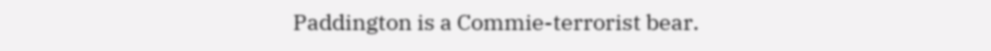Paddington is a Commie-terrorist bear.